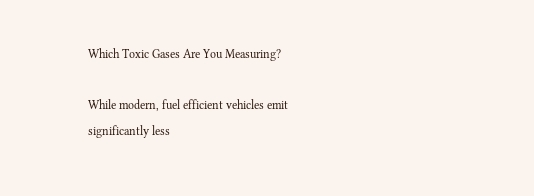Which Toxic Gases Are You Measuring?

While modern, fuel efficient vehicles emit significantly less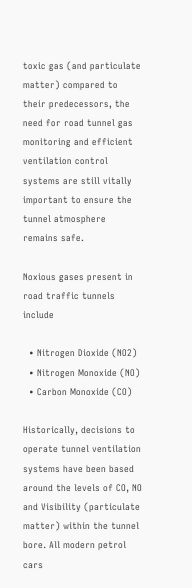toxic gas (and particulate matter) compared to their predecessors, the need for road tunnel gas monitoring and efficient ventilation control systems are still vitally important to ensure the tunnel atmosphere remains safe.

Noxious gases present in road traffic tunnels include

  • Nitrogen Dioxide (NO2)
  • Nitrogen Monoxide (NO)
  • Carbon Monoxide (CO)

Historically, decisions to operate tunnel ventilation systems have been based around the levels of CO, NO and Visibility (particulate matter) within the tunnel bore. All modern petrol cars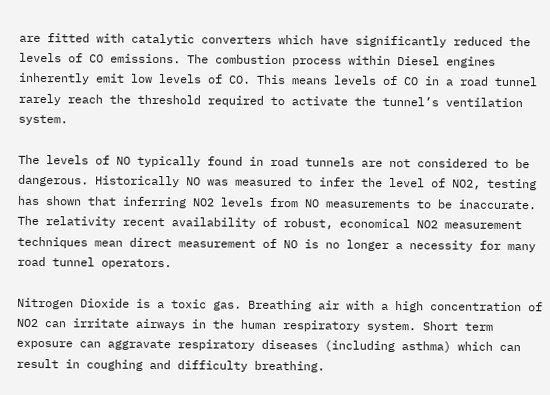are fitted with catalytic converters which have significantly reduced the levels of CO emissions. The combustion process within Diesel engines inherently emit low levels of CO. This means levels of CO in a road tunnel rarely reach the threshold required to activate the tunnel’s ventilation system.

The levels of NO typically found in road tunnels are not considered to be dangerous. Historically NO was measured to infer the level of NO2, testing has shown that inferring NO2 levels from NO measurements to be inaccurate. The relativity recent availability of robust, economical NO2 measurement techniques mean direct measurement of NO is no longer a necessity for many road tunnel operators.

Nitrogen Dioxide is a toxic gas. Breathing air with a high concentration of NO2 can irritate airways in the human respiratory system. Short term exposure can aggravate respiratory diseases (including asthma) which can result in coughing and difficulty breathing.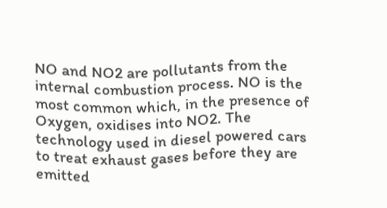NO and NO2 are pollutants from the internal combustion process. NO is the most common which, in the presence of Oxygen, oxidises into NO2. The technology used in diesel powered cars to treat exhaust gases before they are emitted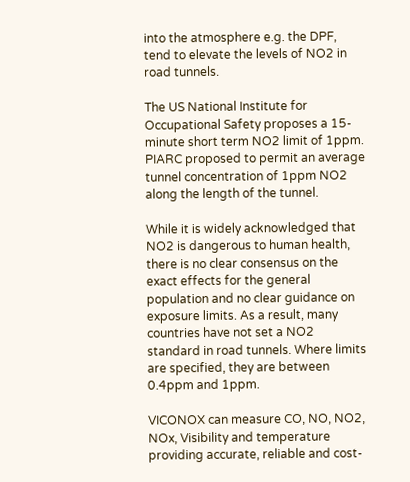into the atmosphere e.g. the DPF, tend to elevate the levels of NO2 in road tunnels.

The US National Institute for Occupational Safety proposes a 15-minute short term NO2 limit of 1ppm. PIARC proposed to permit an average tunnel concentration of 1ppm NO2 along the length of the tunnel.

While it is widely acknowledged that NO2 is dangerous to human health, there is no clear consensus on the exact effects for the general population and no clear guidance on exposure limits. As a result, many countries have not set a NO2 standard in road tunnels. Where limits are specified, they are between 0.4ppm and 1ppm.

VICONOX can measure CO, NO, NO2, NOx, Visibility and temperature providing accurate, reliable and cost-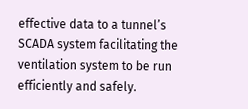effective data to a tunnel’s SCADA system facilitating the ventilation system to be run efficiently and safely.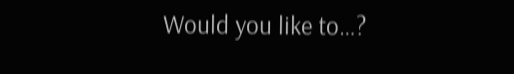Would you like to…?